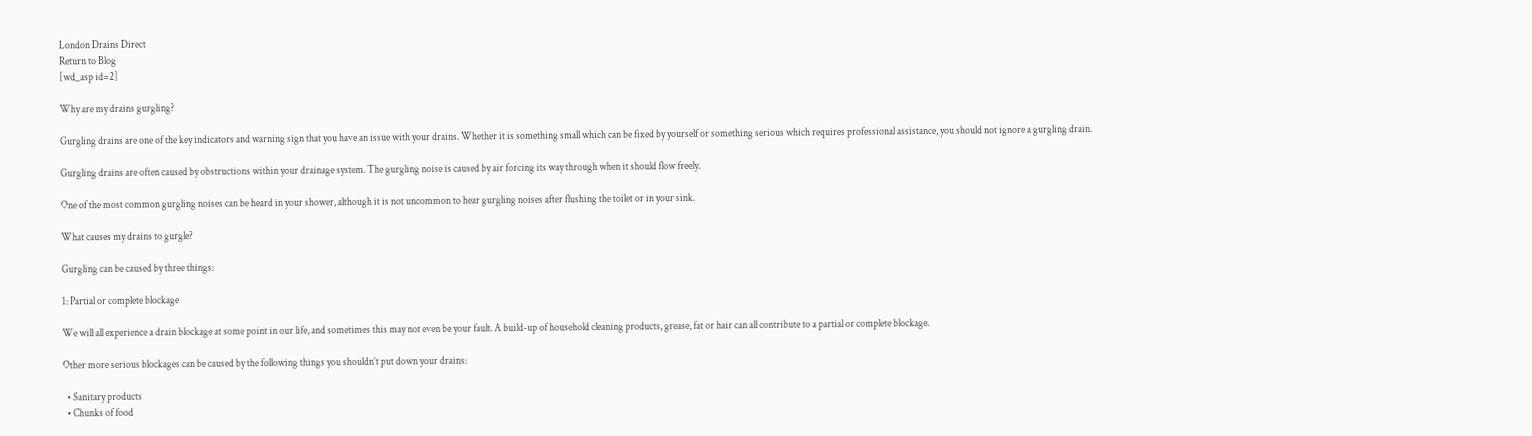London Drains Direct
Return to Blog
[wd_asp id=2]

Why are my drains gurgling?

Gurgling drains are one of the key indicators and warning sign that you have an issue with your drains. Whether it is something small which can be fixed by yourself or something serious which requires professional assistance, you should not ignore a gurgling drain.

Gurgling drains are often caused by obstructions within your drainage system. The gurgling noise is caused by air forcing its way through when it should flow freely.

One of the most common gurgling noises can be heard in your shower, although it is not uncommon to hear gurgling noises after flushing the toilet or in your sink.

What causes my drains to gurgle?

Gurgling can be caused by three things:

1: Partial or complete blockage

We will all experience a drain blockage at some point in our life, and sometimes this may not even be your fault. A build-up of household cleaning products, grease, fat or hair can all contribute to a partial or complete blockage.

Other more serious blockages can be caused by the following things you shouldn’t put down your drains:

  • Sanitary products
  • Chunks of food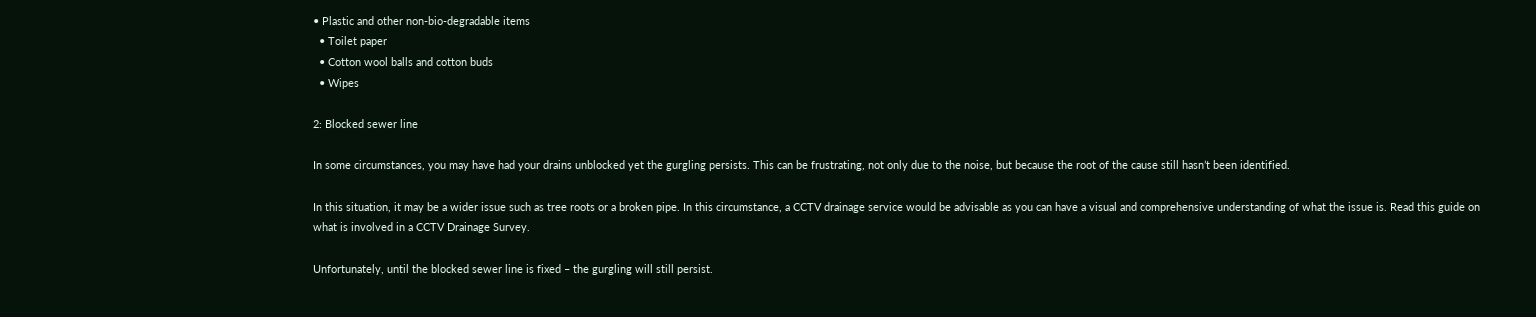• Plastic and other non-bio-degradable items
  • Toilet paper
  • Cotton wool balls and cotton buds
  • Wipes

2: Blocked sewer line

In some circumstances, you may have had your drains unblocked yet the gurgling persists. This can be frustrating, not only due to the noise, but because the root of the cause still hasn’t been identified.

In this situation, it may be a wider issue such as tree roots or a broken pipe. In this circumstance, a CCTV drainage service would be advisable as you can have a visual and comprehensive understanding of what the issue is. Read this guide on what is involved in a CCTV Drainage Survey.

Unfortunately, until the blocked sewer line is fixed – the gurgling will still persist.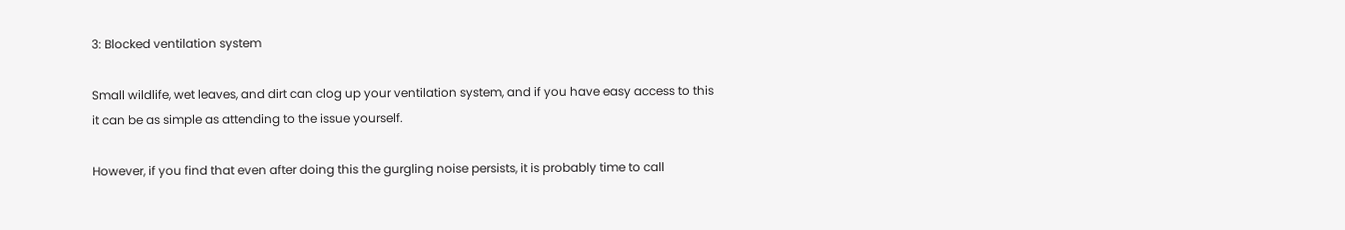3: Blocked ventilation system

Small wildlife, wet leaves, and dirt can clog up your ventilation system, and if you have easy access to this it can be as simple as attending to the issue yourself.

However, if you find that even after doing this the gurgling noise persists, it is probably time to call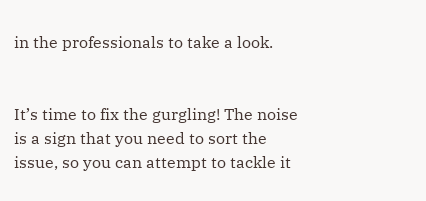in the professionals to take a look.


It’s time to fix the gurgling! The noise is a sign that you need to sort the issue, so you can attempt to tackle it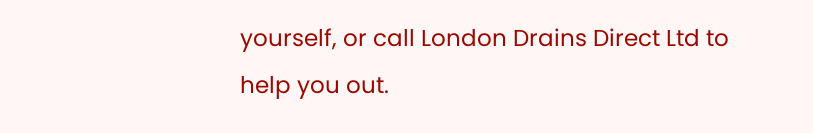yourself, or call London Drains Direct Ltd to help you out.